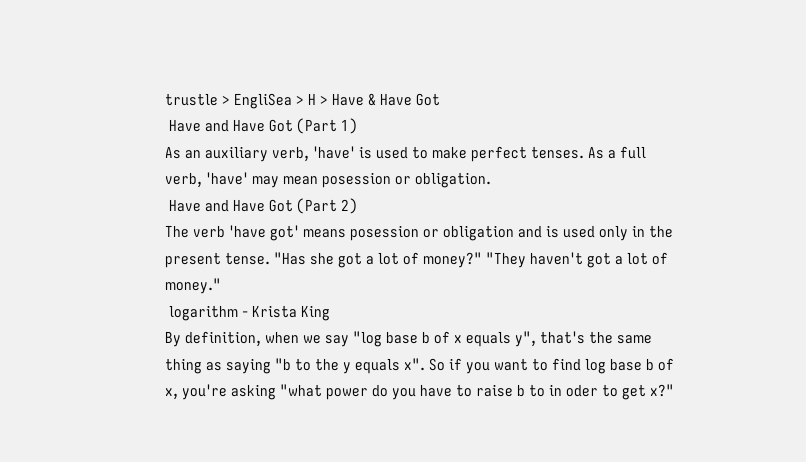trustle > EngliSea > H > Have & Have Got
 Have and Have Got (Part 1)
As an auxiliary verb, 'have' is used to make perfect tenses. As a full verb, 'have' may mean posession or obligation.
 Have and Have Got (Part 2)
The verb 'have got' means posession or obligation and is used only in the present tense. "Has she got a lot of money?" "They haven't got a lot of money."
 logarithm - Krista King
By definition, when we say "log base b of x equals y", that's the same thing as saying "b to the y equals x". So if you want to find log base b of x, you're asking "what power do you have to raise b to in oder to get x?"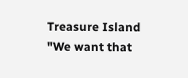Treasure Island
"We want that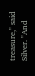treasure," said Silver. "And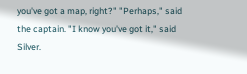you've got a map, right?" "Perhaps," said the captain. "I know you've got it," said Silver.